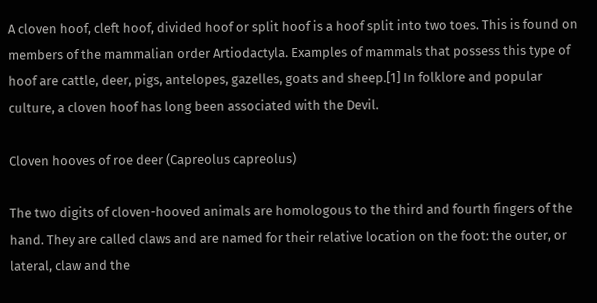A cloven hoof, cleft hoof, divided hoof or split hoof is a hoof split into two toes. This is found on members of the mammalian order Artiodactyla. Examples of mammals that possess this type of hoof are cattle, deer, pigs, antelopes, gazelles, goats and sheep.[1] In folklore and popular culture, a cloven hoof has long been associated with the Devil.

Cloven hooves of roe deer (Capreolus capreolus)

The two digits of cloven-hooved animals are homologous to the third and fourth fingers of the hand. They are called claws and are named for their relative location on the foot: the outer, or lateral, claw and the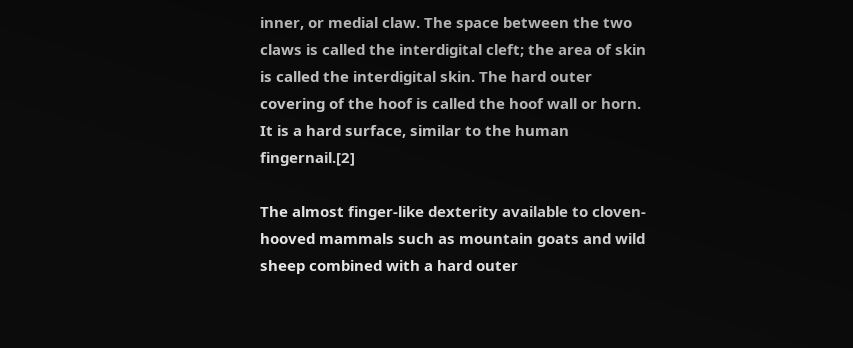inner, or medial claw. The space between the two claws is called the interdigital cleft; the area of skin is called the interdigital skin. The hard outer covering of the hoof is called the hoof wall or horn. It is a hard surface, similar to the human fingernail.[2]

The almost finger-like dexterity available to cloven-hooved mammals such as mountain goats and wild sheep combined with a hard outer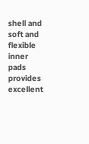shell and soft and flexible inner pads provides excellent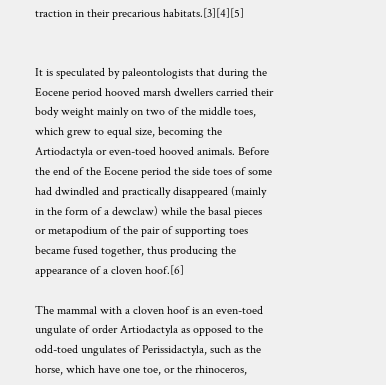traction in their precarious habitats.[3][4][5]


It is speculated by paleontologists that during the Eocene period hooved marsh dwellers carried their body weight mainly on two of the middle toes, which grew to equal size, becoming the Artiodactyla or even-toed hooved animals. Before the end of the Eocene period the side toes of some had dwindled and practically disappeared (mainly in the form of a dewclaw) while the basal pieces or metapodium of the pair of supporting toes became fused together, thus producing the appearance of a cloven hoof.[6]

The mammal with a cloven hoof is an even-toed ungulate of order Artiodactyla as opposed to the odd-toed ungulates of Perissidactyla, such as the horse, which have one toe, or the rhinoceros,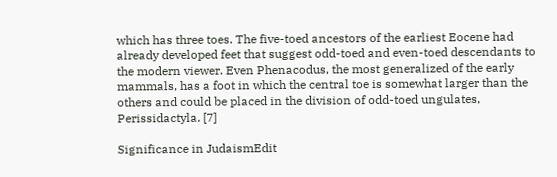which has three toes. The five-toed ancestors of the earliest Eocene had already developed feet that suggest odd-toed and even-toed descendants to the modern viewer. Even Phenacodus, the most generalized of the early mammals, has a foot in which the central toe is somewhat larger than the others and could be placed in the division of odd-toed ungulates, Perissidactyla. [7]

Significance in JudaismEdit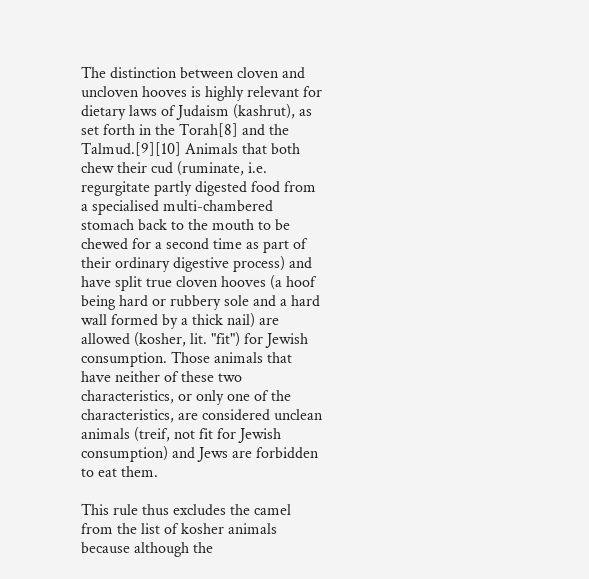The distinction between cloven and uncloven hooves is highly relevant for dietary laws of Judaism (kashrut), as set forth in the Torah[8] and the Talmud.[9][10] Animals that both chew their cud (ruminate, i.e. regurgitate partly digested food from a specialised multi-chambered stomach back to the mouth to be chewed for a second time as part of their ordinary digestive process) and have split true cloven hooves (a hoof being hard or rubbery sole and a hard wall formed by a thick nail) are allowed (kosher, lit. "fit") for Jewish consumption. Those animals that have neither of these two characteristics, or only one of the characteristics, are considered unclean animals (treif, not fit for Jewish consumption) and Jews are forbidden to eat them.

This rule thus excludes the camel from the list of kosher animals because although the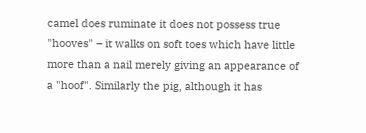camel does ruminate it does not possess true "hooves" – it walks on soft toes which have little more than a nail merely giving an appearance of a "hoof". Similarly the pig, although it has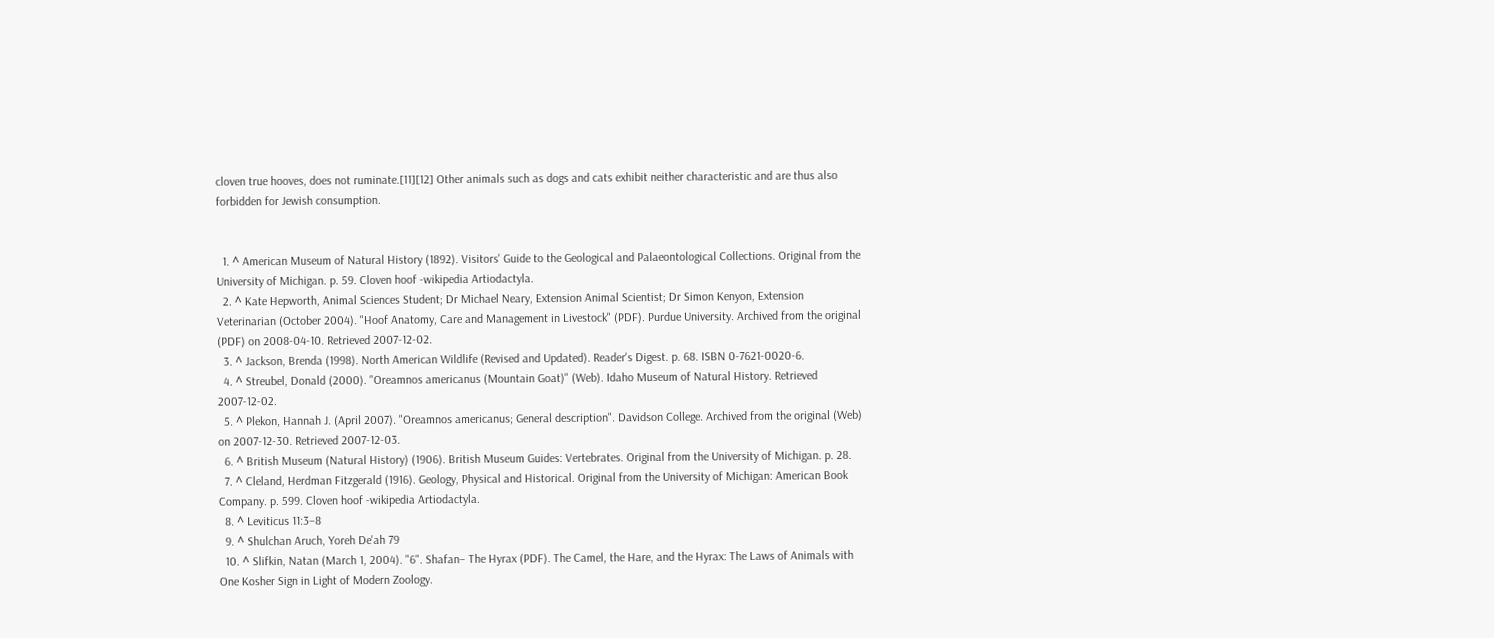cloven true hooves, does not ruminate.[11][12] Other animals such as dogs and cats exhibit neither characteristic and are thus also forbidden for Jewish consumption.


  1. ^ American Museum of Natural History (1892). Visitors' Guide to the Geological and Palaeontological Collections. Original from the University of Michigan. p. 59. Cloven hoof -wikipedia Artiodactyla.
  2. ^ Kate Hepworth, Animal Sciences Student; Dr Michael Neary, Extension Animal Scientist; Dr Simon Kenyon, Extension Veterinarian (October 2004). "Hoof Anatomy, Care and Management in Livestock" (PDF). Purdue University. Archived from the original (PDF) on 2008-04-10. Retrieved 2007-12-02.
  3. ^ Jackson, Brenda (1998). North American Wildlife (Revised and Updated). Reader's Digest. p. 68. ISBN 0-7621-0020-6.
  4. ^ Streubel, Donald (2000). "Oreamnos americanus (Mountain Goat)" (Web). Idaho Museum of Natural History. Retrieved 2007-12-02.
  5. ^ Plekon, Hannah J. (April 2007). "Oreamnos americanus; General description". Davidson College. Archived from the original (Web) on 2007-12-30. Retrieved 2007-12-03.
  6. ^ British Museum (Natural History) (1906). British Museum Guides: Vertebrates. Original from the University of Michigan. p. 28.
  7. ^ Cleland, Herdman Fitzgerald (1916). Geology, Physical and Historical. Original from the University of Michigan: American Book Company. p. 599. Cloven hoof -wikipedia Artiodactyla.
  8. ^ Leviticus 11:3–8
  9. ^ Shulchan Aruch, Yoreh De'ah 79
  10. ^ Slifkin, Natan (March 1, 2004). "6". Shafan– The Hyrax (PDF). The Camel, the Hare, and the Hyrax: The Laws of Animals with One Kosher Sign in Light of Modern Zoology.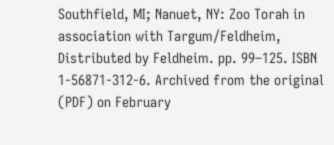Southfield, MI; Nanuet, NY: Zoo Torah in association with Targum/Feldheim, Distributed by Feldheim. pp. 99–125. ISBN 1-56871-312-6. Archived from the original (PDF) on February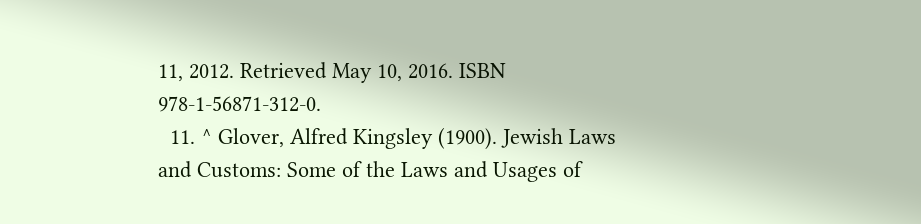11, 2012. Retrieved May 10, 2016. ISBN 978-1-56871-312-0.
  11. ^ Glover, Alfred Kingsley (1900). Jewish Laws and Customs: Some of the Laws and Usages of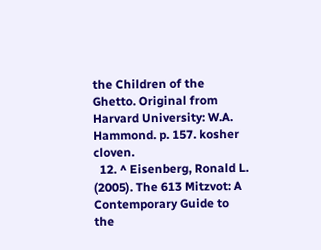the Children of the Ghetto. Original from Harvard University: W.A. Hammond. p. 157. kosher cloven.
  12. ^ Eisenberg, Ronald L. (2005). The 613 Mitzvot: A Contemporary Guide to the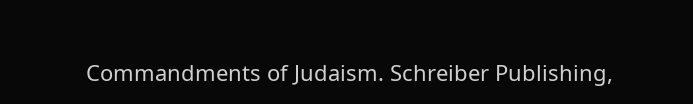Commandments of Judaism. Schreiber Publishing,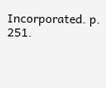Incorporated. p. 251.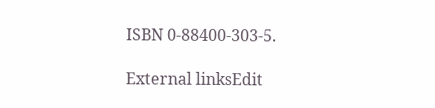ISBN 0-88400-303-5.

External linksEdit